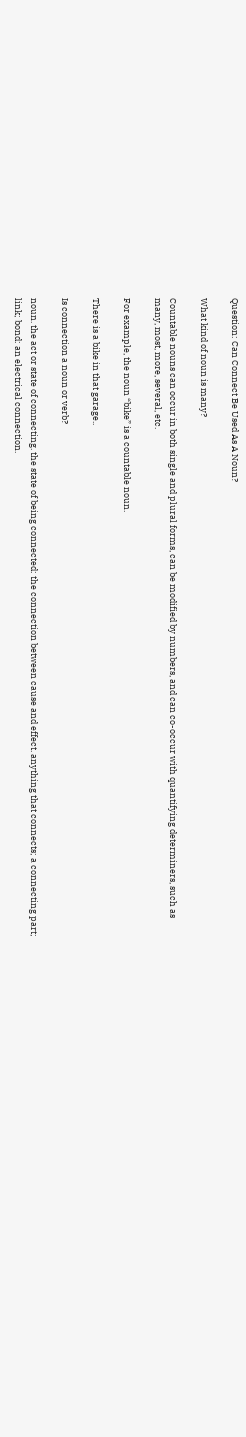Question: Can Connect Be Used As A Noun?

What kind of noun is many?

Countable nouns can occur in both single and plural forms, can be modified by numbers, and can co-occur with quantifying determiners, such as many, most, more, several, etc.

For example, the noun “bike” is a countable noun.

There is a bike in that garage..

Is connection a noun or verb?

noun. the act or state of connecting. the state of being connected: the connection between cause and effect. anything that connects; a connecting part; link; bond: an electrical connection.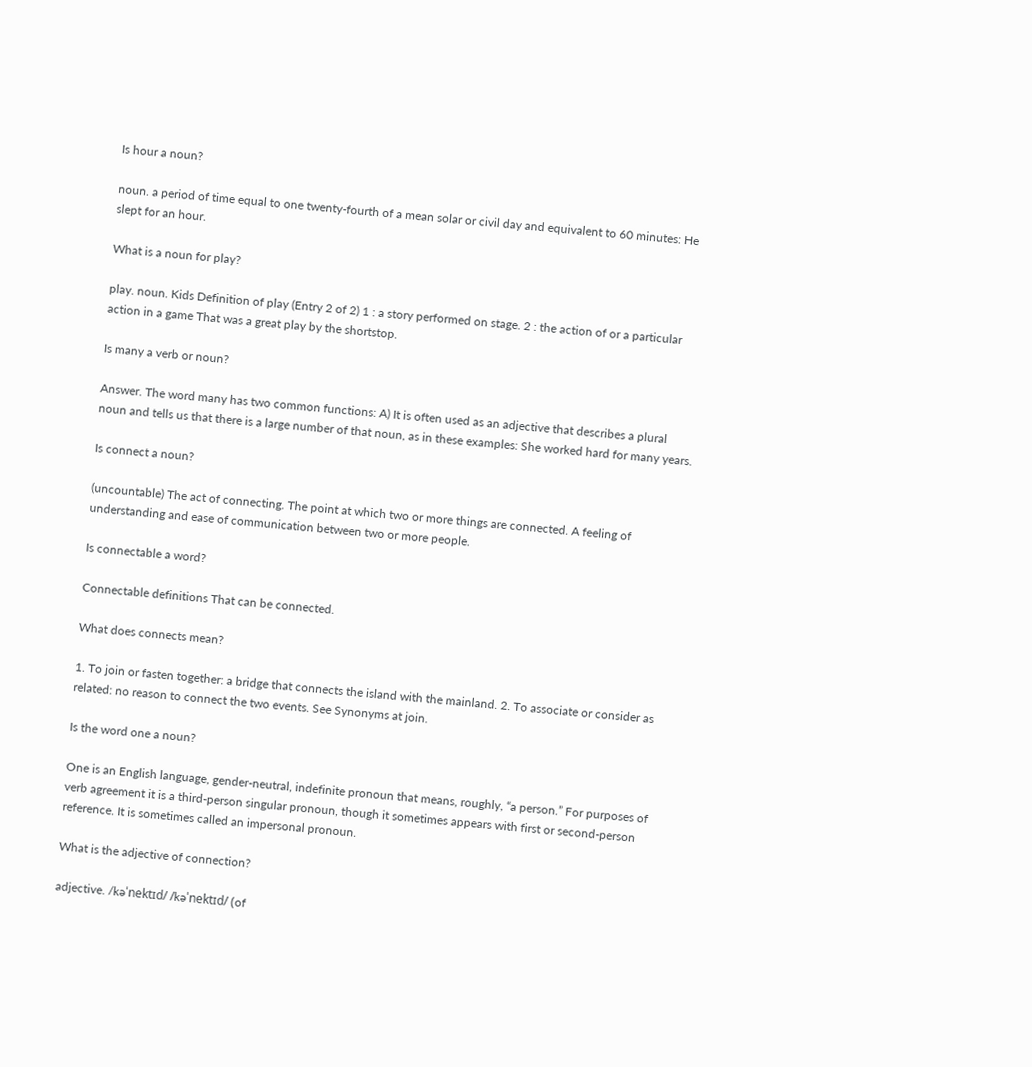Is hour a noun?

noun. a period of time equal to one twenty-fourth of a mean solar or civil day and equivalent to 60 minutes: He slept for an hour.

What is a noun for play?

play. noun. Kids Definition of play (Entry 2 of 2) 1 : a story performed on stage. 2 : the action of or a particular action in a game That was a great play by the shortstop.

Is many a verb or noun?

Answer. The word many has two common functions: A) It is often used as an adjective that describes a plural noun and tells us that there is a large number of that noun, as in these examples: She worked hard for many years.

Is connect a noun?

(uncountable) The act of connecting. The point at which two or more things are connected. A feeling of understanding and ease of communication between two or more people.

Is connectable a word?

Connectable definitions That can be connected.

What does connects mean?

1. To join or fasten together: a bridge that connects the island with the mainland. 2. To associate or consider as related: no reason to connect the two events. See Synonyms at join.

Is the word one a noun?

One is an English language, gender-neutral, indefinite pronoun that means, roughly, “a person.” For purposes of verb agreement it is a third-person singular pronoun, though it sometimes appears with first or second-person reference. It is sometimes called an impersonal pronoun.

What is the adjective of connection?

adjective. /kəˈnektɪd/ /kəˈnektɪd/ (of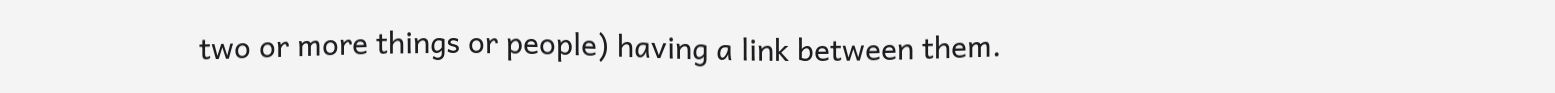two or more things or people) having a link between them.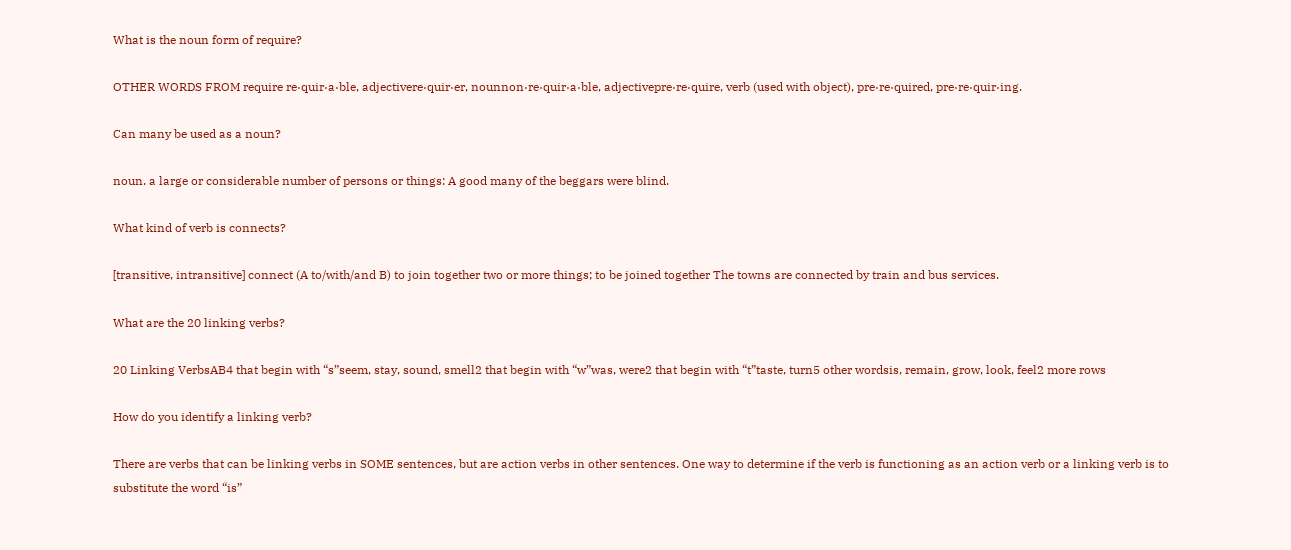What is the noun form of require?

OTHER WORDS FROM require re·quir·a·ble, adjectivere·quir·er, nounnon·re·quir·a·ble, adjectivepre·re·quire, verb (used with object), pre·re·quired, pre·re·quir·ing.

Can many be used as a noun?

noun. a large or considerable number of persons or things: A good many of the beggars were blind.

What kind of verb is connects?

[transitive, intransitive] connect (A to/with/and B) to join together two or more things; to be joined together The towns are connected by train and bus services.

What are the 20 linking verbs?

20 Linking VerbsAB4 that begin with “s”seem, stay, sound, smell2 that begin with “w”was, were2 that begin with “t”taste, turn5 other wordsis, remain, grow, look, feel2 more rows

How do you identify a linking verb?

There are verbs that can be linking verbs in SOME sentences, but are action verbs in other sentences. One way to determine if the verb is functioning as an action verb or a linking verb is to substitute the word “is”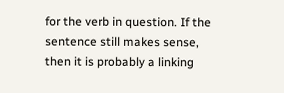for the verb in question. If the sentence still makes sense, then it is probably a linking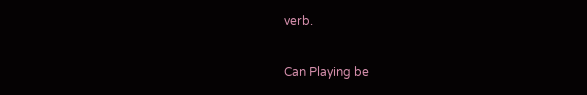verb.

Can Playing be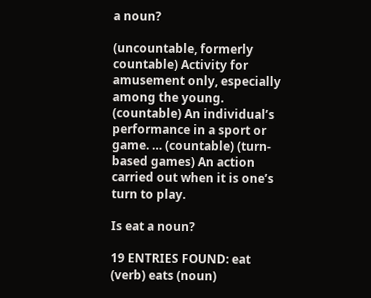a noun?

(uncountable, formerly countable) Activity for amusement only, especially among the young. (countable) An individual’s performance in a sport or game. … (countable) (turn-based games) An action carried out when it is one’s turn to play.

Is eat a noun?

19 ENTRIES FOUND: eat (verb) eats (noun)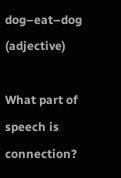dog–eat–dog (adjective)

What part of speech is connection?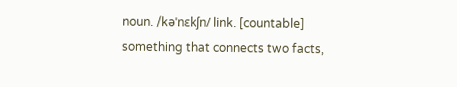noun. /kəˈnɛkʃn/ link. [countable] something that connects two facts,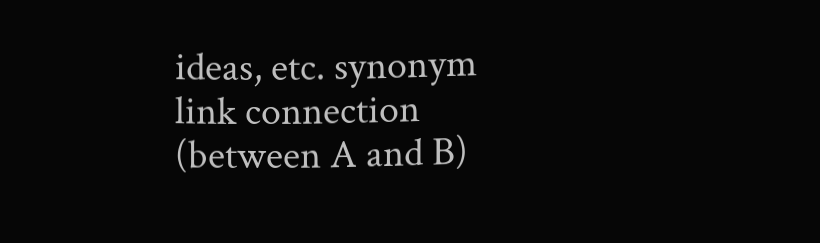ideas, etc. synonym link connection (between A and B)